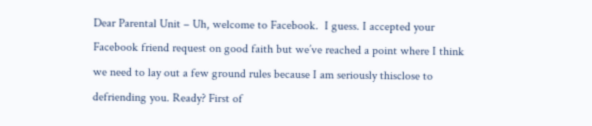Dear Parental Unit – Uh, welcome to Facebook.  I guess. I accepted your Facebook friend request on good faith but we’ve reached a point where I think we need to lay out a few ground rules because I am seriously thisclose to defriending you. Ready? First of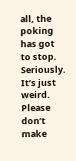all, the poking has got to stop.  Seriously.  It’s just weird.   Please don’t make